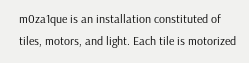m0za1que is an installation constituted of tiles, motors, and light. Each tile is motorized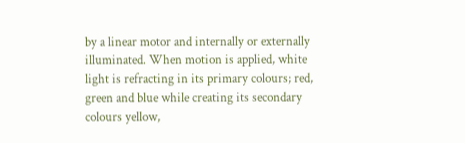by a linear motor and internally or externally illuminated. When motion is applied, white light is refracting in its primary colours; red, green and blue while creating its secondary colours yellow,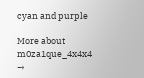cyan and purple

More about m0za1que_4x4x4 →